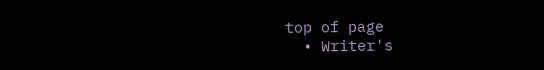top of page
  • Writer's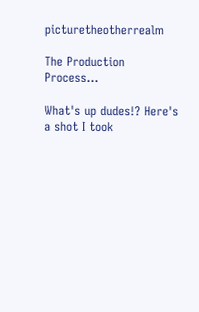picturetheotherrealm

The Production Process...

What's up dudes!? Here's a shot I took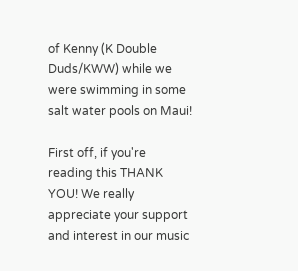of Kenny (K Double Duds/KWW) while we were swimming in some salt water pools on Maui!

First off, if you're reading this THANK YOU! We really appreciate your support and interest in our music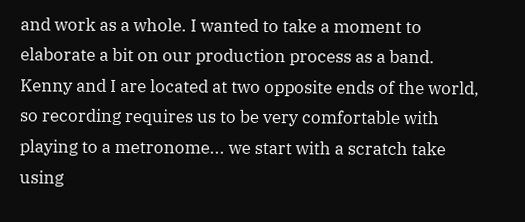and work as a whole. I wanted to take a moment to elaborate a bit on our production process as a band. Kenny and I are located at two opposite ends of the world, so recording requires us to be very comfortable with playing to a metronome... we start with a scratch take using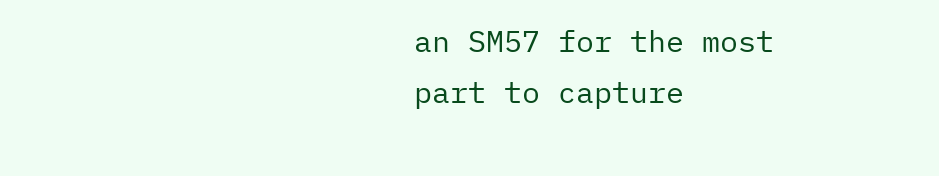an SM57 for the most part to capture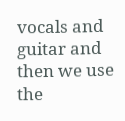vocals and guitar and then we use the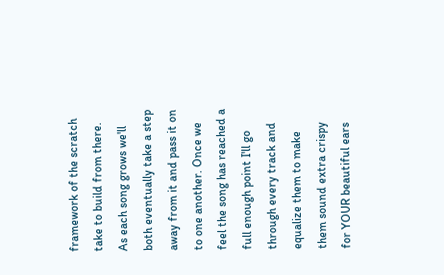framework of the scratch take to build from there. As each song grows we'll both eventually take a step away from it and pass it on to one another. Once we feel the song has reached a full enough point I'll go through every track and equalize them to make them sound extra crispy for YOUR beautiful ears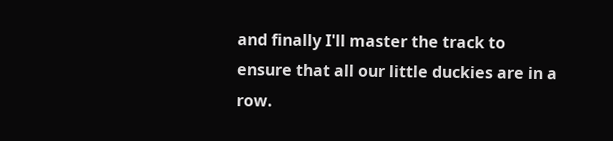and finally I'll master the track to ensure that all our little duckies are in a row.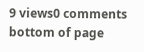9 views0 comments
bottom of page